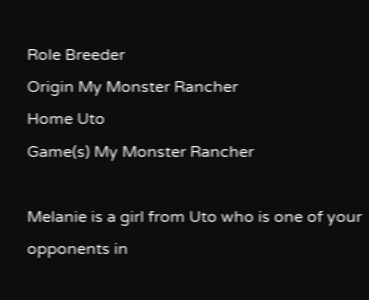Role Breeder
Origin My Monster Rancher
Home Uto
Game(s) My Monster Rancher

Melanie is a girl from Uto who is one of your opponents in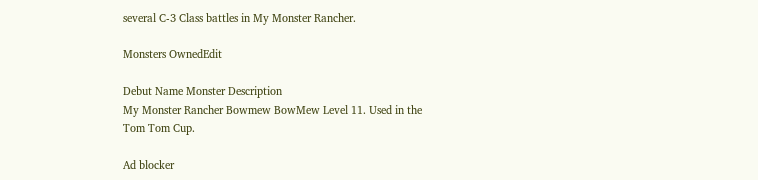several C-3 Class battles in My Monster Rancher.

Monsters OwnedEdit

Debut Name Monster Description
My Monster Rancher Bowmew BowMew Level 11. Used in the Tom Tom Cup.

Ad blocker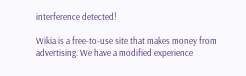interference detected!

Wikia is a free-to-use site that makes money from advertising. We have a modified experience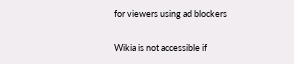for viewers using ad blockers

Wikia is not accessible if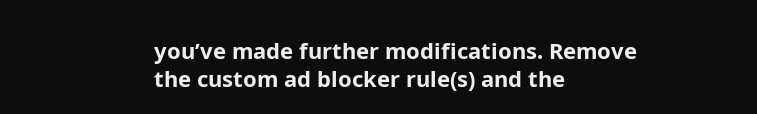you’ve made further modifications. Remove the custom ad blocker rule(s) and the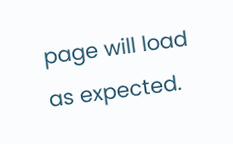page will load as expected.